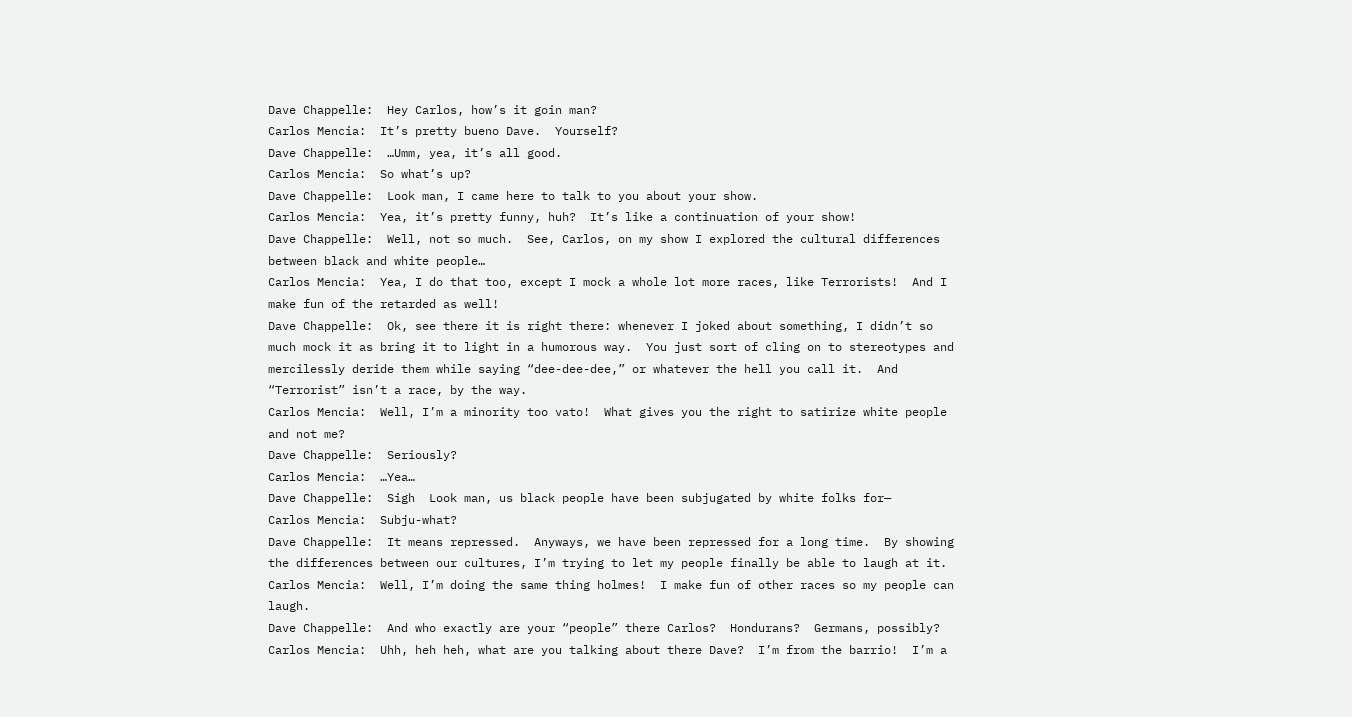Dave Chappelle:  Hey Carlos, how’s it goin man?
Carlos Mencia:  It’s pretty bueno Dave.  Yourself?
Dave Chappelle:  …Umm, yea, it’s all good.
Carlos Mencia:  So what’s up?
Dave Chappelle:  Look man, I came here to talk to you about your show.
Carlos Mencia:  Yea, it’s pretty funny, huh?  It’s like a continuation of your show!
Dave Chappelle:  Well, not so much.  See, Carlos, on my show I explored the cultural differences between black and white people…
Carlos Mencia:  Yea, I do that too, except I mock a whole lot more races, like Terrorists!  And I make fun of the retarded as well!
Dave Chappelle:  Ok, see there it is right there: whenever I joked about something, I didn’t so much mock it as bring it to light in a humorous way.  You just sort of cling on to stereotypes and mercilessly deride them while saying “dee-dee-dee,” or whatever the hell you call it.  And “Terrorist” isn’t a race, by the way.
Carlos Mencia:  Well, I’m a minority too vato!  What gives you the right to satirize white people and not me?
Dave Chappelle:  Seriously?
Carlos Mencia:  …Yea…
Dave Chappelle:  Sigh  Look man, us black people have been subjugated by white folks for—
Carlos Mencia:  Subju-what?
Dave Chappelle:  It means repressed.  Anyways, we have been repressed for a long time.  By showing the differences between our cultures, I’m trying to let my people finally be able to laugh at it.
Carlos Mencia:  Well, I’m doing the same thing holmes!  I make fun of other races so my people can laugh.
Dave Chappelle:  And who exactly are your “people” there Carlos?  Hondurans?  Germans, possibly?
Carlos Mencia:  Uhh, heh heh, what are you talking about there Dave?  I’m from the barrio!  I’m a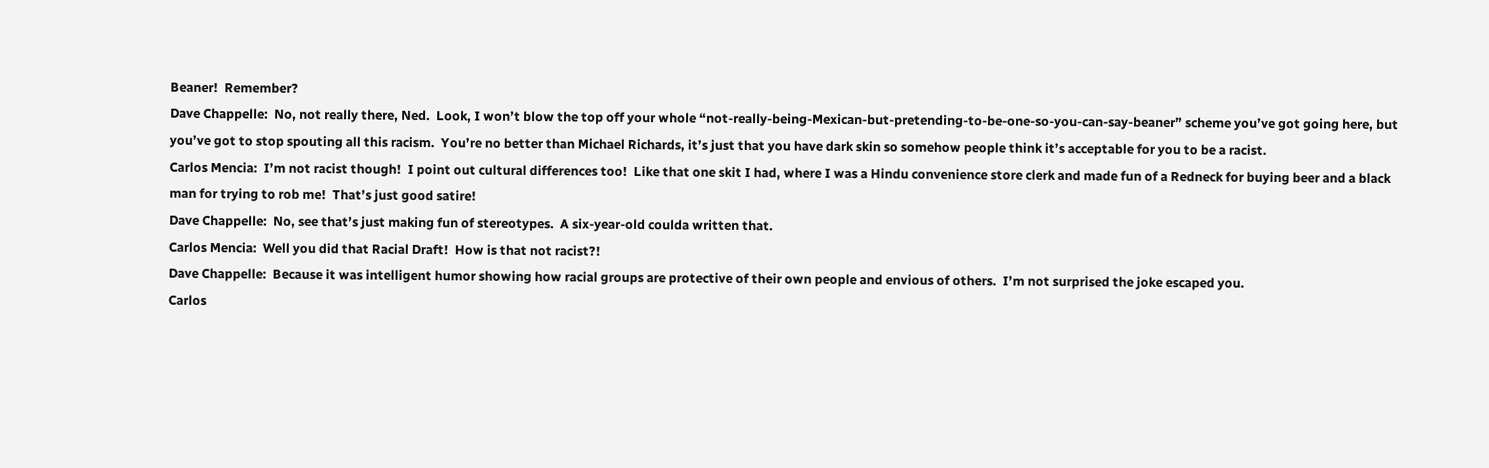Beaner!  Remember?
Dave Chappelle:  No, not really there, Ned.  Look, I won’t blow the top off your whole “not-really-being-Mexican-but-pretending-to-be-one-so-you-can-say-beaner” scheme you’ve got going here, but you’ve got to stop spouting all this racism.  You’re no better than Michael Richards, it’s just that you have dark skin so somehow people think it’s acceptable for you to be a racist.
Carlos Mencia:  I’m not racist though!  I point out cultural differences too!  Like that one skit I had, where I was a Hindu convenience store clerk and made fun of a Redneck for buying beer and a black man for trying to rob me!  That’s just good satire!
Dave Chappelle:  No, see that’s just making fun of stereotypes.  A six-year-old coulda written that.
Carlos Mencia:  Well you did that Racial Draft!  How is that not racist?!
Dave Chappelle:  Because it was intelligent humor showing how racial groups are protective of their own people and envious of others.  I’m not surprised the joke escaped you.
Carlos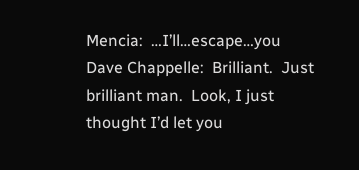Mencia:  …I’ll…escape…you
Dave Chappelle:  Brilliant.  Just brilliant man.  Look, I just thought I’d let you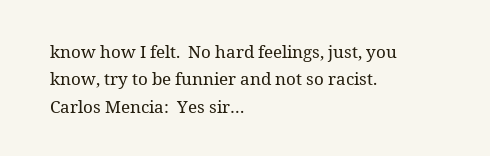know how I felt.  No hard feelings, just, you know, try to be funnier and not so racist.
Carlos Mencia:  Yes sir…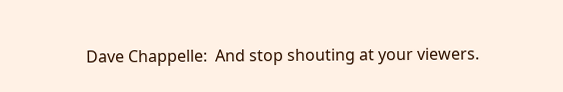Dave Chappelle:  And stop shouting at your viewers.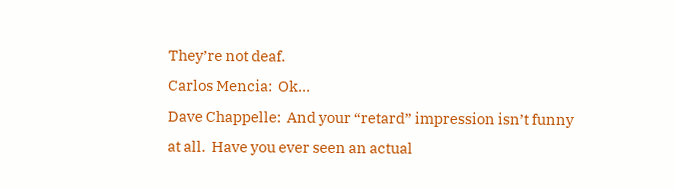They’re not deaf.
Carlos Mencia:  Ok…
Dave Chappelle:  And your “retard” impression isn’t funny at all.  Have you ever seen an actual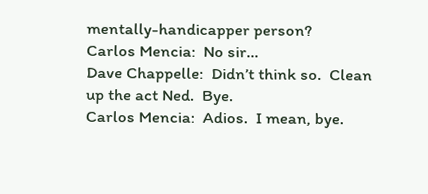mentally-handicapper person?
Carlos Mencia:  No sir…
Dave Chappelle:  Didn’t think so.  Clean up the act Ned.  Bye.
Carlos Mencia:  Adios.  I mean, bye.